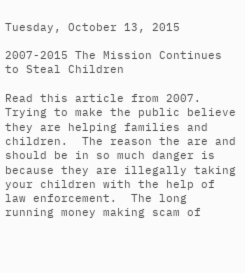Tuesday, October 13, 2015

2007-2015 The Mission Continues to Steal Children

Read this article from 2007.  Trying to make the public believe they are helping families and children.  The reason the are and should be in so much danger is because they are illegally taking your children with the help of law enforcement.  The long running money making scam of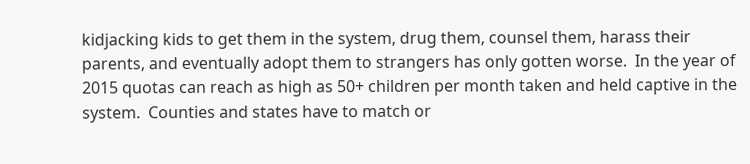kidjacking kids to get them in the system, drug them, counsel them, harass their parents, and eventually adopt them to strangers has only gotten worse.  In the year of 2015 quotas can reach as high as 50+ children per month taken and held captive in the system.  Counties and states have to match or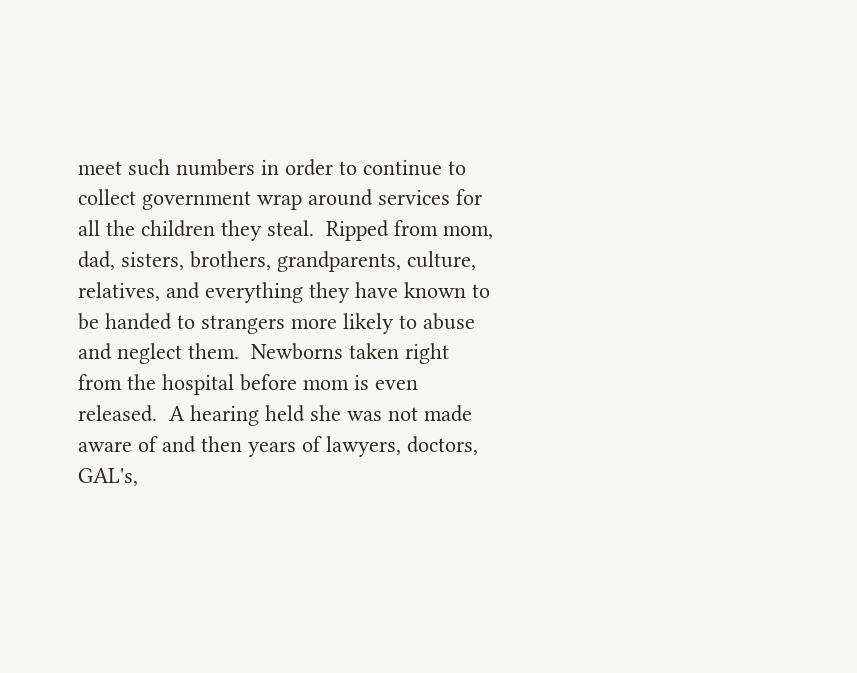meet such numbers in order to continue to collect government wrap around services for all the children they steal.  Ripped from mom, dad, sisters, brothers, grandparents, culture, relatives, and everything they have known to be handed to strangers more likely to abuse and neglect them.  Newborns taken right from the hospital before mom is even released.  A hearing held she was not made aware of and then years of lawyers, doctors, GAL's,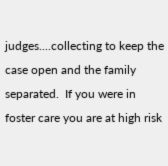judges....collecting to keep the case open and the family separated.  If you were in foster care you are at high risk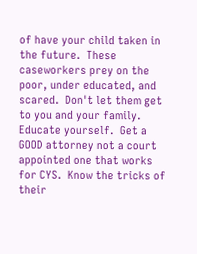of have your child taken in the future.  These caseworkers prey on the poor, under educated, and scared.  Don't let them get to you and your family.  Educate yourself.  Get a GOOD attorney not a court appointed one that works for CYS.  Know the tricks of their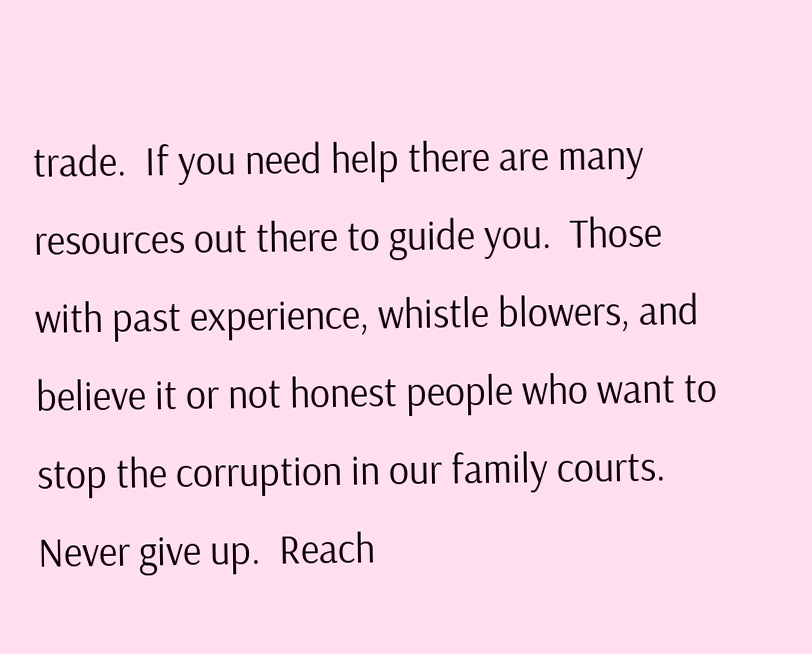trade.  If you need help there are many resources out there to guide you.  Those with past experience, whistle blowers, and believe it or not honest people who want to stop the corruption in our family courts.  Never give up.  Reach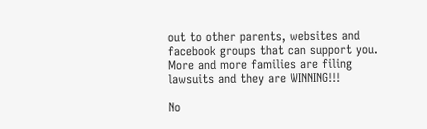out to other parents, websites and facebook groups that can support you.  More and more families are filing lawsuits and they are WINNING!!!

No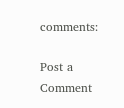comments:

Post a Comment